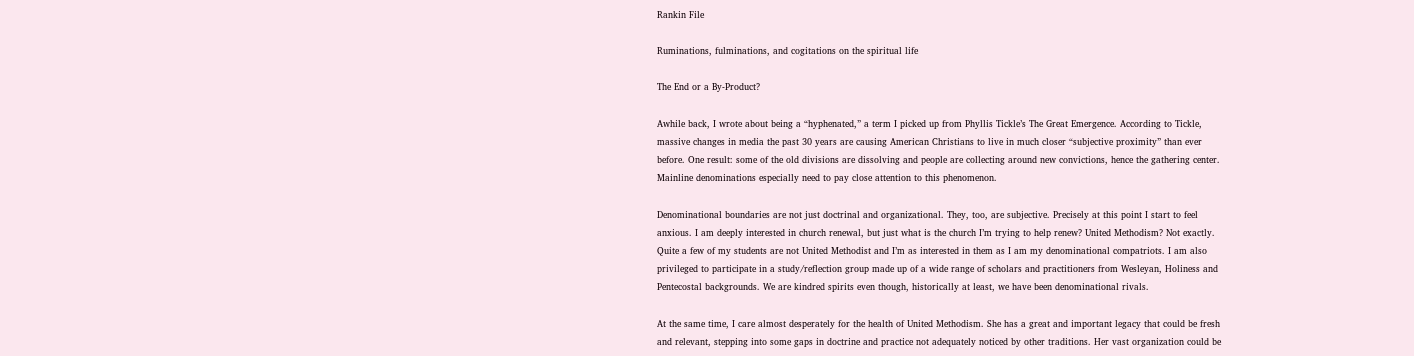Rankin File

Ruminations, fulminations, and cogitations on the spiritual life

The End or a By-Product?

Awhile back, I wrote about being a “hyphenated,” a term I picked up from Phyllis Tickle’s The Great Emergence. According to Tickle, massive changes in media the past 30 years are causing American Christians to live in much closer “subjective proximity” than ever before. One result: some of the old divisions are dissolving and people are collecting around new convictions, hence the gathering center. Mainline denominations especially need to pay close attention to this phenomenon.

Denominational boundaries are not just doctrinal and organizational. They, too, are subjective. Precisely at this point I start to feel anxious. I am deeply interested in church renewal, but just what is the church I’m trying to help renew? United Methodism? Not exactly. Quite a few of my students are not United Methodist and I’m as interested in them as I am my denominational compatriots. I am also privileged to participate in a study/reflection group made up of a wide range of scholars and practitioners from Wesleyan, Holiness and Pentecostal backgrounds. We are kindred spirits even though, historically at least, we have been denominational rivals.

At the same time, I care almost desperately for the health of United Methodism. She has a great and important legacy that could be fresh and relevant, stepping into some gaps in doctrine and practice not adequately noticed by other traditions. Her vast organization could be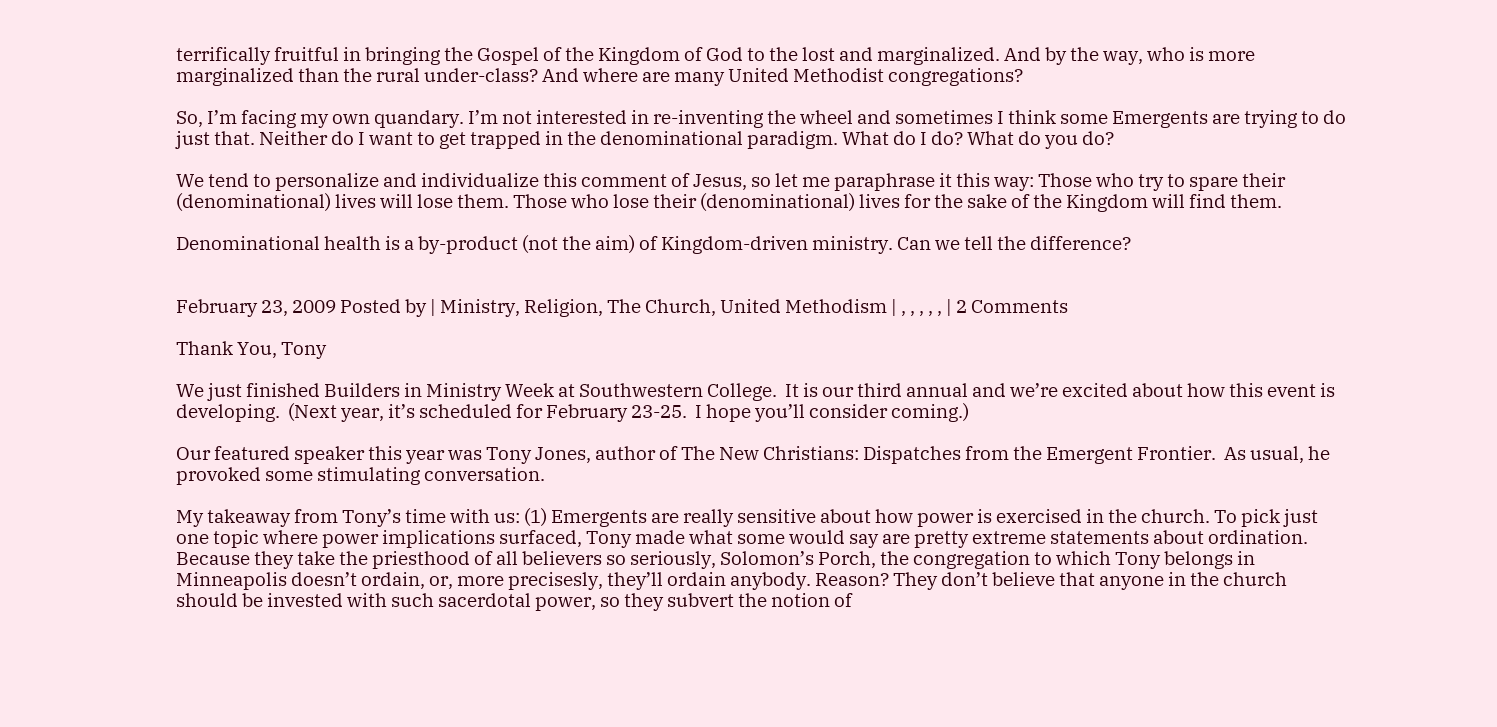terrifically fruitful in bringing the Gospel of the Kingdom of God to the lost and marginalized. And by the way, who is more marginalized than the rural under-class? And where are many United Methodist congregations?

So, I’m facing my own quandary. I’m not interested in re-inventing the wheel and sometimes I think some Emergents are trying to do just that. Neither do I want to get trapped in the denominational paradigm. What do I do? What do you do?

We tend to personalize and individualize this comment of Jesus, so let me paraphrase it this way: Those who try to spare their (denominational) lives will lose them. Those who lose their (denominational) lives for the sake of the Kingdom will find them.

Denominational health is a by-product (not the aim) of Kingdom-driven ministry. Can we tell the difference?


February 23, 2009 Posted by | Ministry, Religion, The Church, United Methodism | , , , , , | 2 Comments

Thank You, Tony

We just finished Builders in Ministry Week at Southwestern College.  It is our third annual and we’re excited about how this event is developing.  (Next year, it’s scheduled for February 23-25.  I hope you’ll consider coming.)

Our featured speaker this year was Tony Jones, author of The New Christians: Dispatches from the Emergent Frontier.  As usual, he provoked some stimulating conversation.

My takeaway from Tony’s time with us: (1) Emergents are really sensitive about how power is exercised in the church. To pick just one topic where power implications surfaced, Tony made what some would say are pretty extreme statements about ordination. Because they take the priesthood of all believers so seriously, Solomon’s Porch, the congregation to which Tony belongs in Minneapolis doesn’t ordain, or, more precisesly, they’ll ordain anybody. Reason? They don’t believe that anyone in the church should be invested with such sacerdotal power, so they subvert the notion of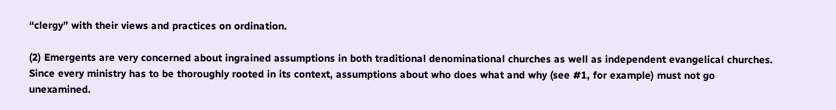“clergy” with their views and practices on ordination.

(2) Emergents are very concerned about ingrained assumptions in both traditional denominational churches as well as independent evangelical churches. Since every ministry has to be thoroughly rooted in its context, assumptions about who does what and why (see #1, for example) must not go unexamined.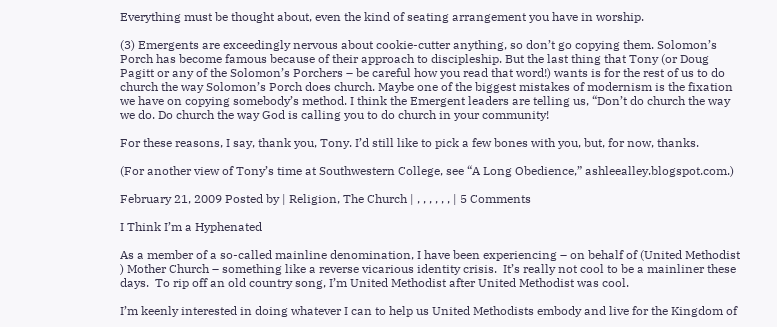Everything must be thought about, even the kind of seating arrangement you have in worship.

(3) Emergents are exceedingly nervous about cookie-cutter anything, so don’t go copying them. Solomon’s Porch has become famous because of their approach to discipleship. But the last thing that Tony (or Doug Pagitt or any of the Solomon’s Porchers – be careful how you read that word!) wants is for the rest of us to do church the way Solomon’s Porch does church. Maybe one of the biggest mistakes of modernism is the fixation we have on copying somebody’s method. I think the Emergent leaders are telling us, “Don’t do church the way we do. Do church the way God is calling you to do church in your community!

For these reasons, I say, thank you, Tony. I’d still like to pick a few bones with you, but, for now, thanks.

(For another view of Tony’s time at Southwestern College, see “A Long Obedience,” ashleealley.blogspot.com.)

February 21, 2009 Posted by | Religion, The Church | , , , , , , | 5 Comments

I Think I’m a Hyphenated

As a member of a so-called mainline denomination, I have been experiencing – on behalf of (United Methodist ) Mother Church – something like a reverse vicarious identity crisis.  It’s really not cool to be a mainliner these days.  To rip off an old country song, I’m United Methodist after United Methodist was cool.

I’m keenly interested in doing whatever I can to help us United Methodists embody and live for the Kingdom of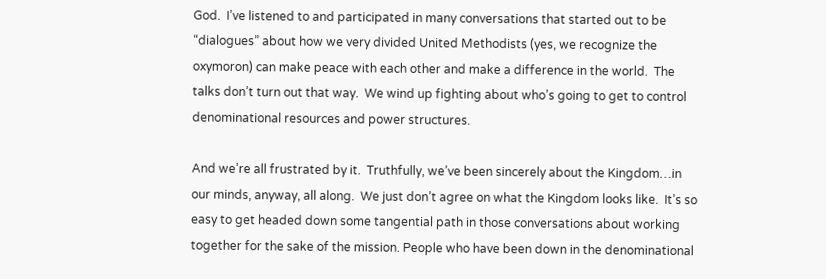God.  I’ve listened to and participated in many conversations that started out to be “dialogues” about how we very divided United Methodists (yes, we recognize the oxymoron) can make peace with each other and make a difference in the world.  The talks don’t turn out that way.  We wind up fighting about who’s going to get to control denominational resources and power structures.

And we’re all frustrated by it.  Truthfully, we’ve been sincerely about the Kingdom…in our minds, anyway, all along.  We just don’t agree on what the Kingdom looks like.  It’s so easy to get headed down some tangential path in those conversations about working together for the sake of the mission. People who have been down in the denominational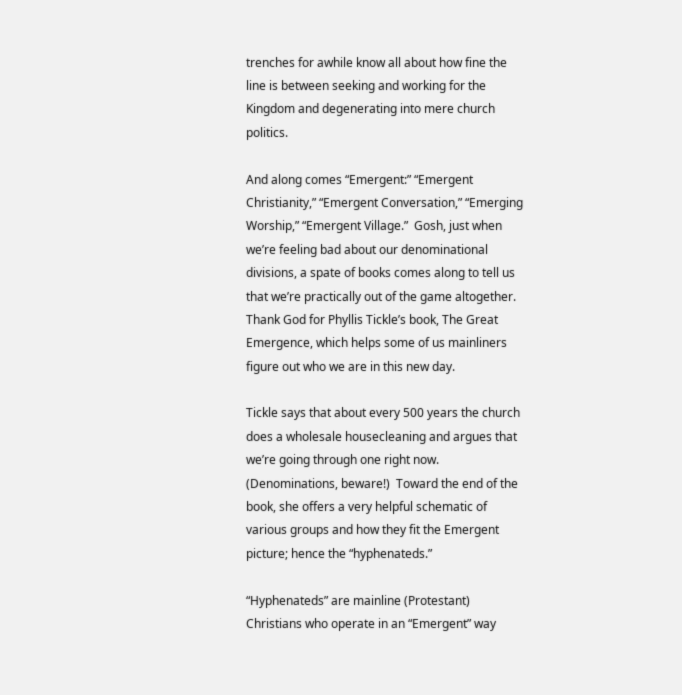trenches for awhile know all about how fine the line is between seeking and working for the Kingdom and degenerating into mere church politics.

And along comes “Emergent:” “Emergent Christianity,” “Emergent Conversation,” “Emerging Worship,” “Emergent Village.”  Gosh, just when we’re feeling bad about our denominational divisions, a spate of books comes along to tell us that we’re practically out of the game altogether.  Thank God for Phyllis Tickle’s book, The Great Emergence, which helps some of us mainliners figure out who we are in this new day.

Tickle says that about every 500 years the church does a wholesale housecleaning and argues that we’re going through one right now. (Denominations, beware!)  Toward the end of the book, she offers a very helpful schematic of various groups and how they fit the Emergent picture; hence the “hyphenateds.”

“Hyphenateds” are mainline (Protestant) Christians who operate in an “Emergent” way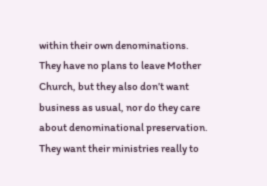within their own denominations.  They have no plans to leave Mother Church, but they also don’t want business as usual, nor do they care about denominational preservation.  They want their ministries really to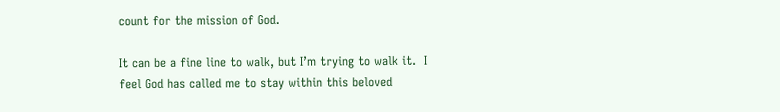count for the mission of God.

It can be a fine line to walk, but I’m trying to walk it.  I feel God has called me to stay within this beloved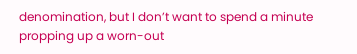denomination, but I don’t want to spend a minute propping up a worn-out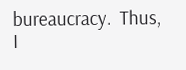bureaucracy.  Thus, I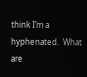think I’m a hyphenated.  What are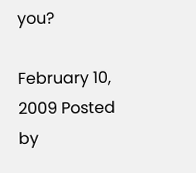you?

February 10, 2009 Posted by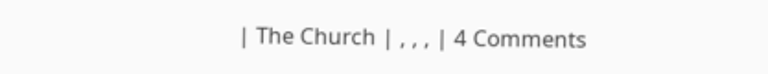| The Church | , , , | 4 Comments